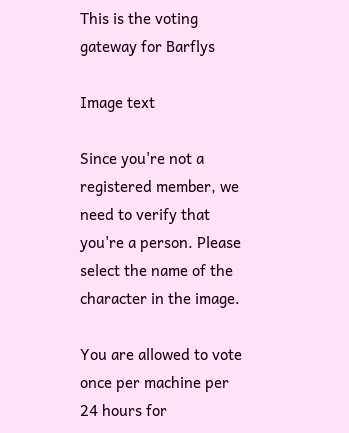This is the voting gateway for Barflys

Image text

Since you're not a registered member, we need to verify that you're a person. Please select the name of the character in the image.

You are allowed to vote once per machine per 24 hours for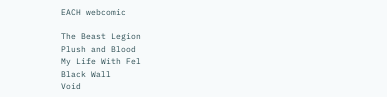EACH webcomic

The Beast Legion
Plush and Blood
My Life With Fel
Black Wall
Void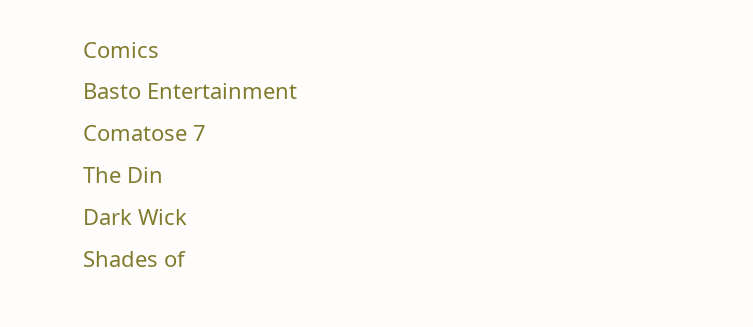Comics
Basto Entertainment
Comatose 7
The Din
Dark Wick
Shades of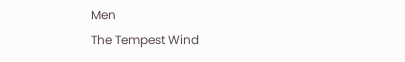Men
The Tempest Wind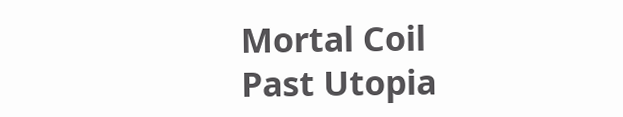Mortal Coil
Past Utopia